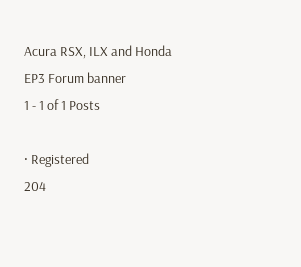Acura RSX, ILX and Honda EP3 Forum banner
1 - 1 of 1 Posts

· Registered
204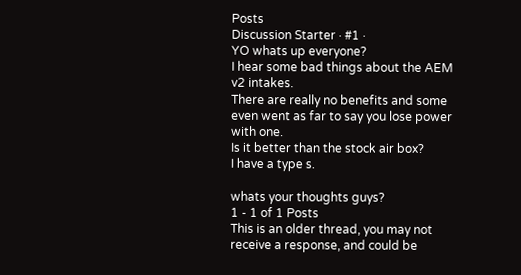Posts
Discussion Starter · #1 ·
YO whats up everyone?
I hear some bad things about the AEM v2 intakes.
There are really no benefits and some even went as far to say you lose power with one.
Is it better than the stock air box?
I have a type s.

whats your thoughts guys?
1 - 1 of 1 Posts
This is an older thread, you may not receive a response, and could be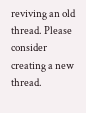reviving an old thread. Please consider creating a new thread.